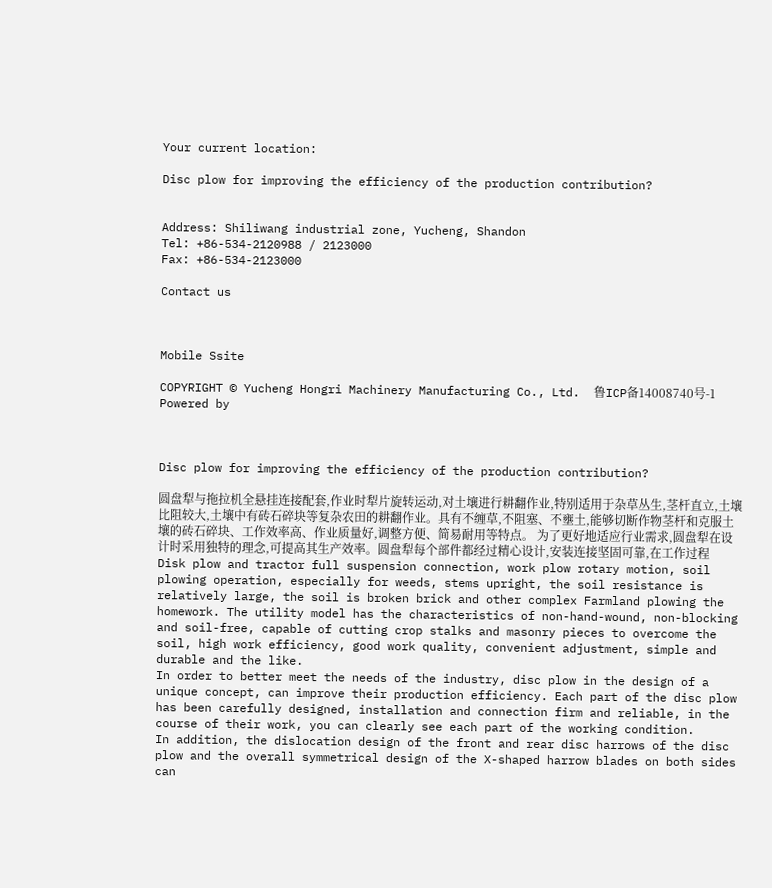Your current location:

Disc plow for improving the efficiency of the production contribution?


Address: Shiliwang industrial zone, Yucheng, Shandon
Tel: +86-534-2120988 / 2123000
Fax: +86-534-2123000

Contact us



Mobile Ssite

COPYRIGHT © Yucheng Hongri Machinery Manufacturing Co., Ltd.  鲁ICP备14008740号-1  Powered by



Disc plow for improving the efficiency of the production contribution?

圆盘犁与拖拉机全悬挂连接配套,作业时犁片旋转运动,对土壤进行耕翻作业,特别适用于杂草丛生,茎杆直立,土壤比阻较大,土壤中有砖石碎块等复杂农田的耕翻作业。具有不缠草,不阻塞、不壅土,能够切断作物茎杆和克服土壤的砖石碎块、工作效率高、作业质量好,调整方便、简易耐用等特点。 为了更好地适应行业需求,圆盘犁在设计时采用独特的理念,可提高其生产效率。圆盘犁每个部件都经过精心设计,安装连接坚固可靠,在工作过程
Disk plow and tractor full suspension connection, work plow rotary motion, soil plowing operation, especially for weeds, stems upright, the soil resistance is relatively large, the soil is broken brick and other complex Farmland plowing the homework. The utility model has the characteristics of non-hand-wound, non-blocking and soil-free, capable of cutting crop stalks and masonry pieces to overcome the soil, high work efficiency, good work quality, convenient adjustment, simple and durable and the like.
In order to better meet the needs of the industry, disc plow in the design of a unique concept, can improve their production efficiency. Each part of the disc plow has been carefully designed, installation and connection firm and reliable, in the course of their work, you can clearly see each part of the working condition.
In addition, the dislocation design of the front and rear disc harrows of the disc plow and the overall symmetrical design of the X-shaped harrow blades on both sides can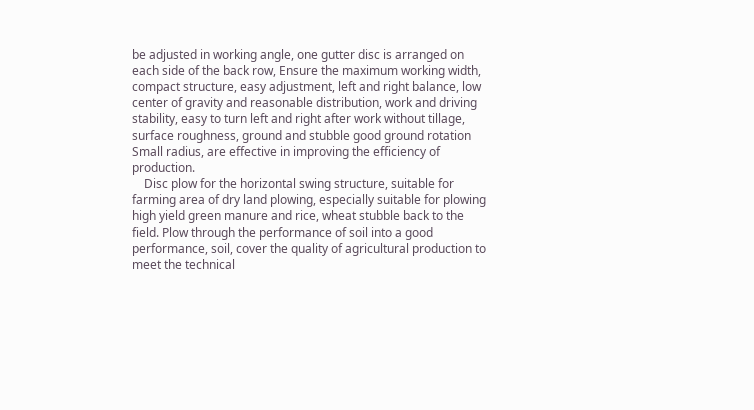be adjusted in working angle, one gutter disc is arranged on each side of the back row, Ensure the maximum working width, compact structure, easy adjustment, left and right balance, low center of gravity and reasonable distribution, work and driving stability, easy to turn left and right after work without tillage, surface roughness, ground and stubble good ground rotation Small radius, are effective in improving the efficiency of production.
    Disc plow for the horizontal swing structure, suitable for farming area of dry land plowing, especially suitable for plowing high yield green manure and rice, wheat stubble back to the field. Plow through the performance of soil into a good performance, soil, cover the quality of agricultural production to meet the technical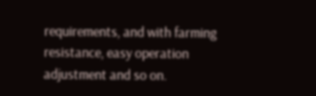requirements, and with farming resistance, easy operation adjustment and so on.